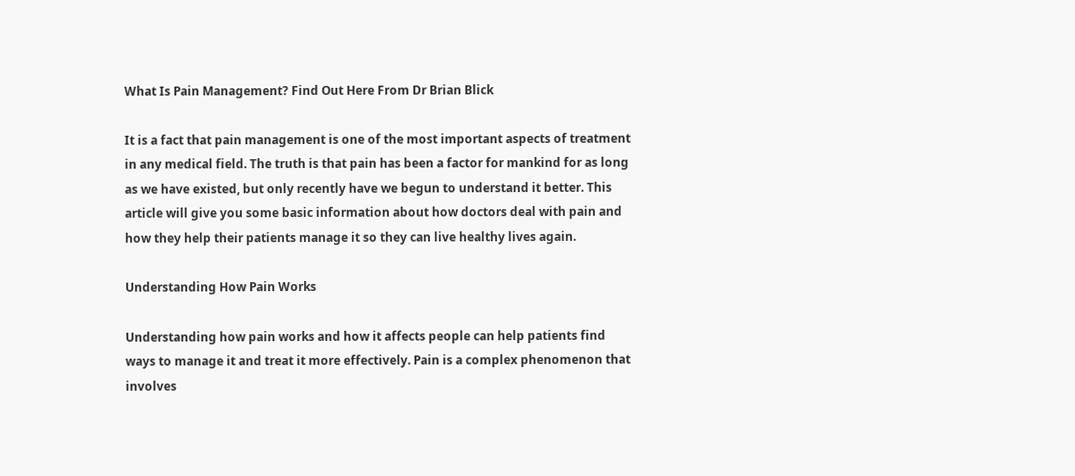What Is Pain Management? Find Out Here From Dr Brian Blick

It is a fact that pain management is one of the most important aspects of treatment in any medical field. The truth is that pain has been a factor for mankind for as long as we have existed, but only recently have we begun to understand it better. This article will give you some basic information about how doctors deal with pain and how they help their patients manage it so they can live healthy lives again.

Understanding How Pain Works

Understanding how pain works and how it affects people can help patients find ways to manage it and treat it more effectively. Pain is a complex phenomenon that involves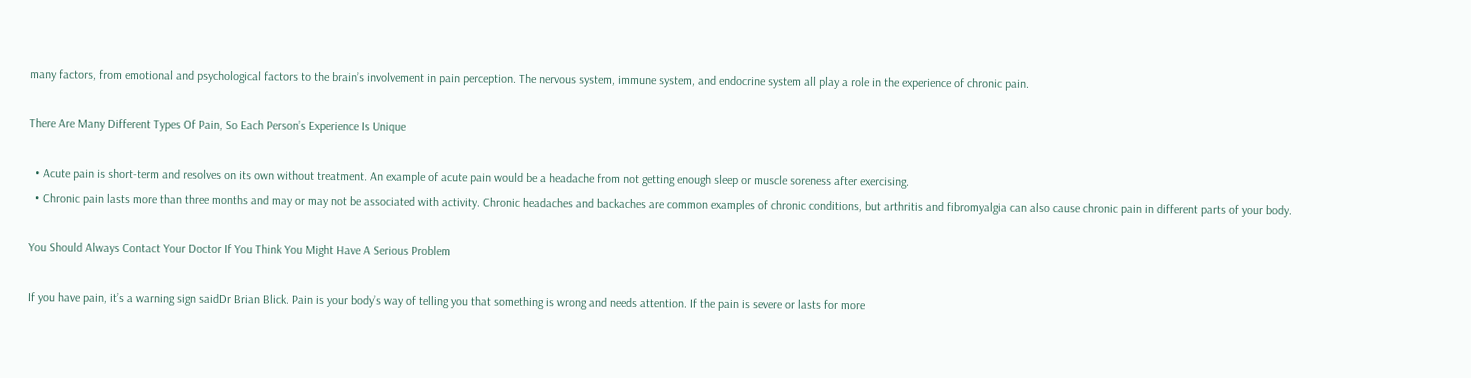many factors, from emotional and psychological factors to the brain’s involvement in pain perception. The nervous system, immune system, and endocrine system all play a role in the experience of chronic pain.

There Are Many Different Types Of Pain, So Each Person’s Experience Is Unique

  • Acute pain is short-term and resolves on its own without treatment. An example of acute pain would be a headache from not getting enough sleep or muscle soreness after exercising.
  • Chronic pain lasts more than three months and may or may not be associated with activity. Chronic headaches and backaches are common examples of chronic conditions, but arthritis and fibromyalgia can also cause chronic pain in different parts of your body.

You Should Always Contact Your Doctor If You Think You Might Have A Serious Problem

If you have pain, it’s a warning sign saidDr Brian Blick. Pain is your body’s way of telling you that something is wrong and needs attention. If the pain is severe or lasts for more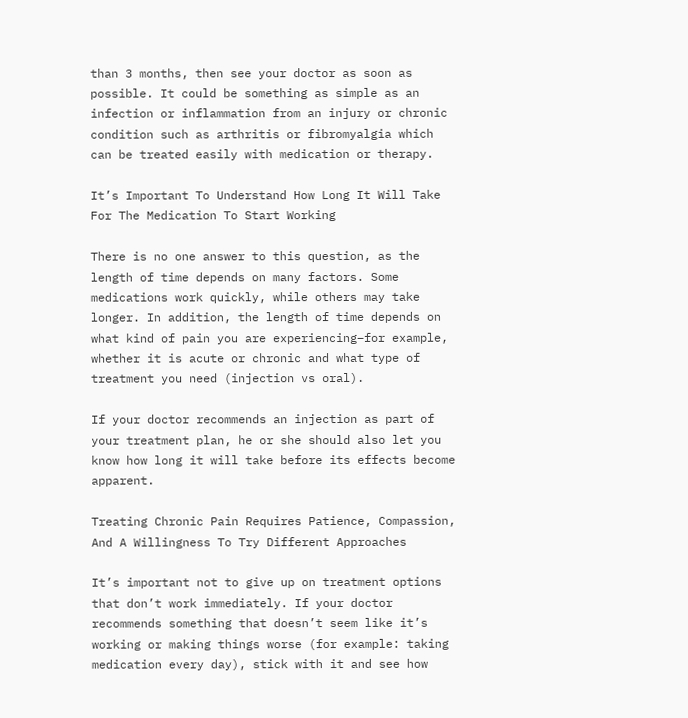than 3 months, then see your doctor as soon as possible. It could be something as simple as an infection or inflammation from an injury or chronic condition such as arthritis or fibromyalgia which can be treated easily with medication or therapy.

It’s Important To Understand How Long It Will Take For The Medication To Start Working

There is no one answer to this question, as the length of time depends on many factors. Some medications work quickly, while others may take longer. In addition, the length of time depends on what kind of pain you are experiencing–for example, whether it is acute or chronic and what type of treatment you need (injection vs oral).

If your doctor recommends an injection as part of your treatment plan, he or she should also let you know how long it will take before its effects become apparent.

Treating Chronic Pain Requires Patience, Compassion, And A Willingness To Try Different Approaches

It’s important not to give up on treatment options that don’t work immediately. If your doctor recommends something that doesn’t seem like it’s working or making things worse (for example: taking medication every day), stick with it and see how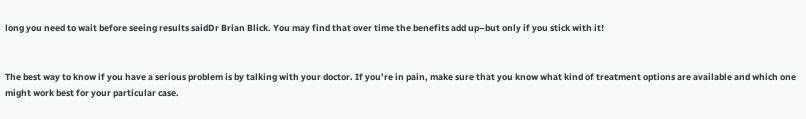long you need to wait before seeing results saidDr Brian Blick. You may find that over time the benefits add up–but only if you stick with it!


The best way to know if you have a serious problem is by talking with your doctor. If you’re in pain, make sure that you know what kind of treatment options are available and which one might work best for your particular case.